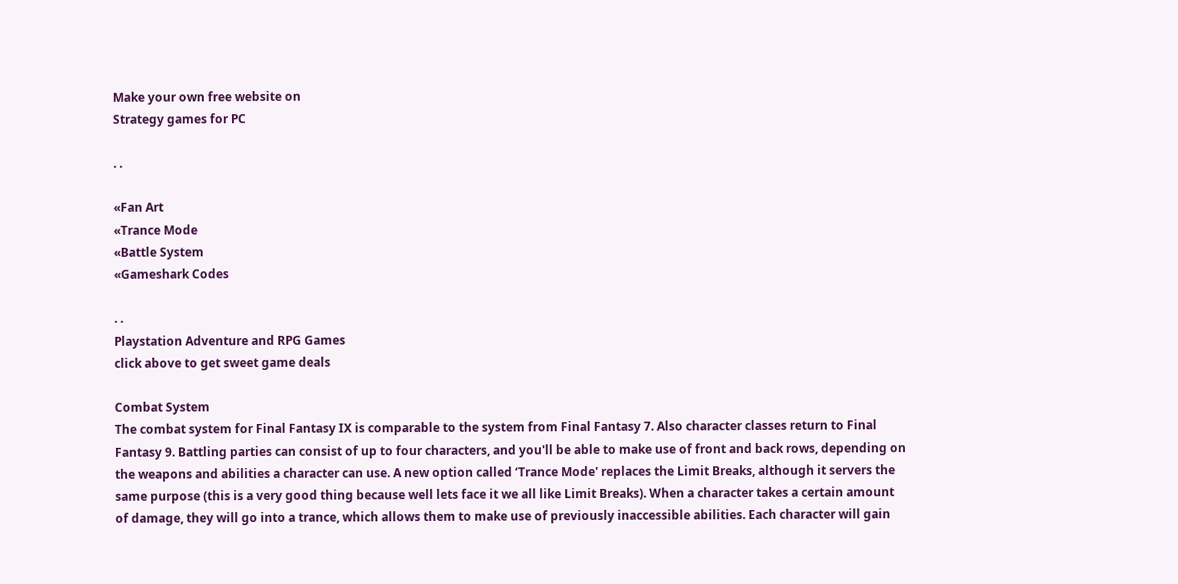Make your own free website on
Strategy games for PC

. .

«Fan Art
«Trance Mode
«Battle System
«Gameshark Codes

. .
Playstation Adventure and RPG Games
click above to get sweet game deals

Combat System
The combat system for Final Fantasy IX is comparable to the system from Final Fantasy 7. Also character classes return to Final Fantasy 9. Battling parties can consist of up to four characters, and you'll be able to make use of front and back rows, depending on the weapons and abilities a character can use. A new option called ‘Trance Mode' replaces the Limit Breaks, although it servers the same purpose (this is a very good thing because well lets face it we all like Limit Breaks). When a character takes a certain amount of damage, they will go into a trance, which allows them to make use of previously inaccessible abilities. Each character will gain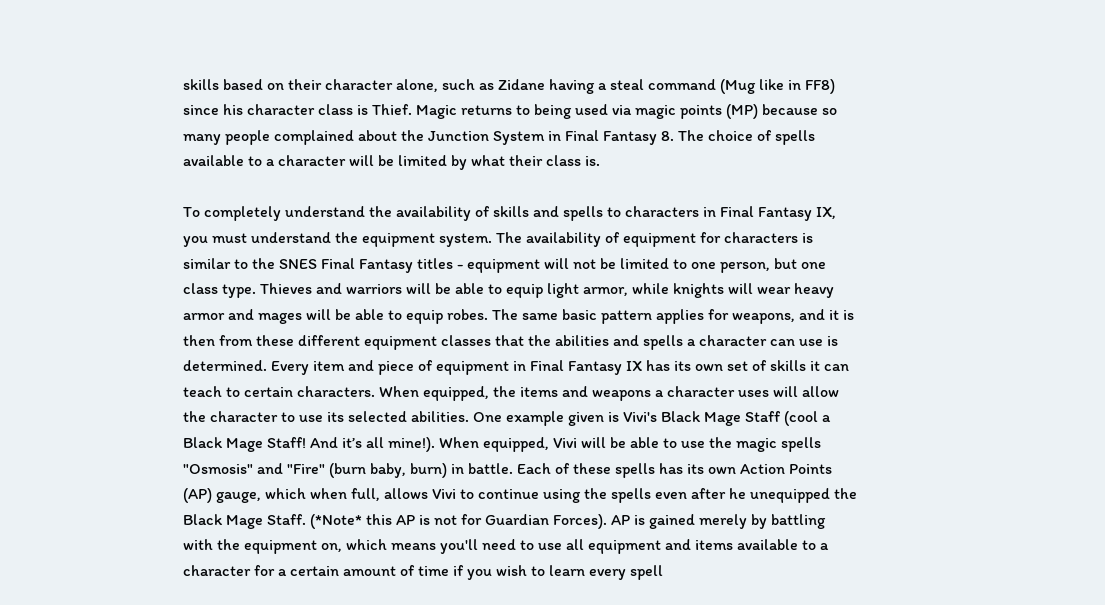skills based on their character alone, such as Zidane having a steal command (Mug like in FF8) since his character class is Thief. Magic returns to being used via magic points (MP) because so many people complained about the Junction System in Final Fantasy 8. The choice of spells available to a character will be limited by what their class is.

To completely understand the availability of skills and spells to characters in Final Fantasy IX, you must understand the equipment system. The availability of equipment for characters is similar to the SNES Final Fantasy titles - equipment will not be limited to one person, but one class type. Thieves and warriors will be able to equip light armor, while knights will wear heavy armor and mages will be able to equip robes. The same basic pattern applies for weapons, and it is then from these different equipment classes that the abilities and spells a character can use is determined. Every item and piece of equipment in Final Fantasy IX has its own set of skills it can teach to certain characters. When equipped, the items and weapons a character uses will allow the character to use its selected abilities. One example given is Vivi's Black Mage Staff (cool a Black Mage Staff! And it’s all mine!). When equipped, Vivi will be able to use the magic spells "Osmosis" and "Fire" (burn baby, burn) in battle. Each of these spells has its own Action Points (AP) gauge, which when full, allows Vivi to continue using the spells even after he unequipped the Black Mage Staff. (*Note* this AP is not for Guardian Forces). AP is gained merely by battling with the equipment on, which means you'll need to use all equipment and items available to a character for a certain amount of time if you wish to learn every spell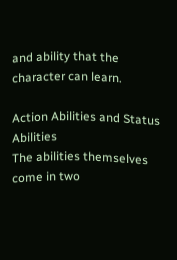and ability that the character can learn.

Action Abilities and Status Abilities
The abilities themselves come in two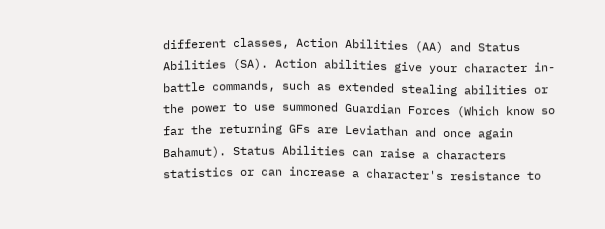different classes, Action Abilities (AA) and Status Abilities (SA). Action abilities give your character in-battle commands, such as extended stealing abilities or the power to use summoned Guardian Forces (Which know so far the returning GFs are Leviathan and once again Bahamut). Status Abilities can raise a characters statistics or can increase a character's resistance to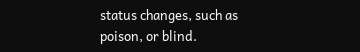status changes, such as poison, or blind.